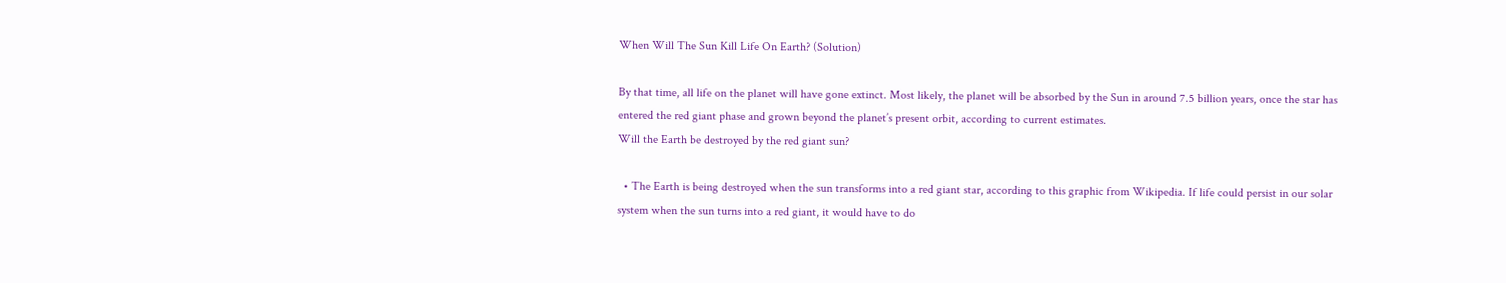When Will The Sun Kill Life On Earth? (Solution)

By that time, all life on the planet will have gone extinct. Most likely, the planet will be absorbed by the Sun in around 7.5 billion years, once the star has entered the red giant phase and grown beyond the planet’s present orbit, according to current estimates.
Will the Earth be destroyed by the red giant sun?

  • The Earth is being destroyed when the sun transforms into a red giant star, according to this graphic from Wikipedia. If life could persist in our solar system when the sun turns into a red giant, it would have to do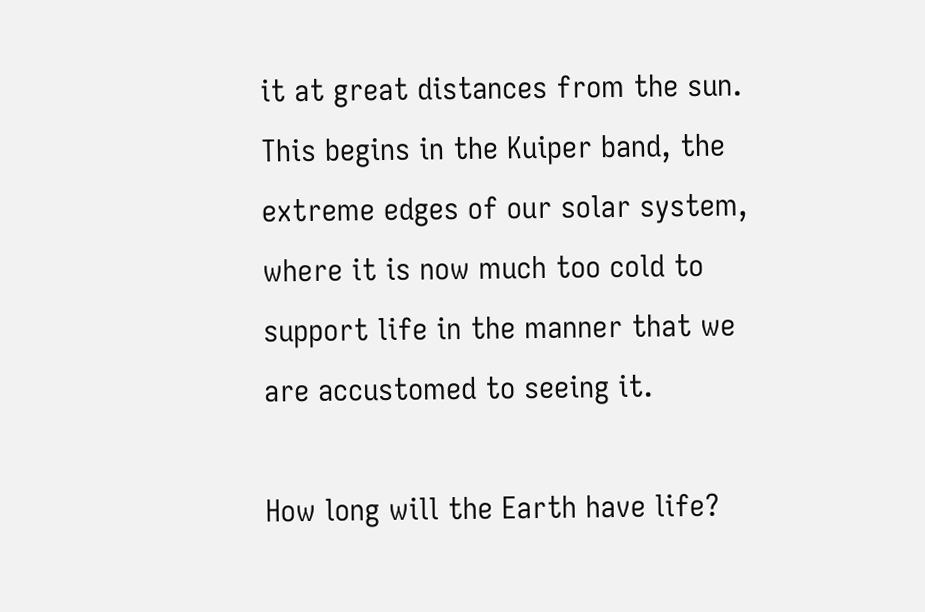it at great distances from the sun. This begins in the Kuiper band, the extreme edges of our solar system, where it is now much too cold to support life in the manner that we are accustomed to seeing it.

How long will the Earth have life?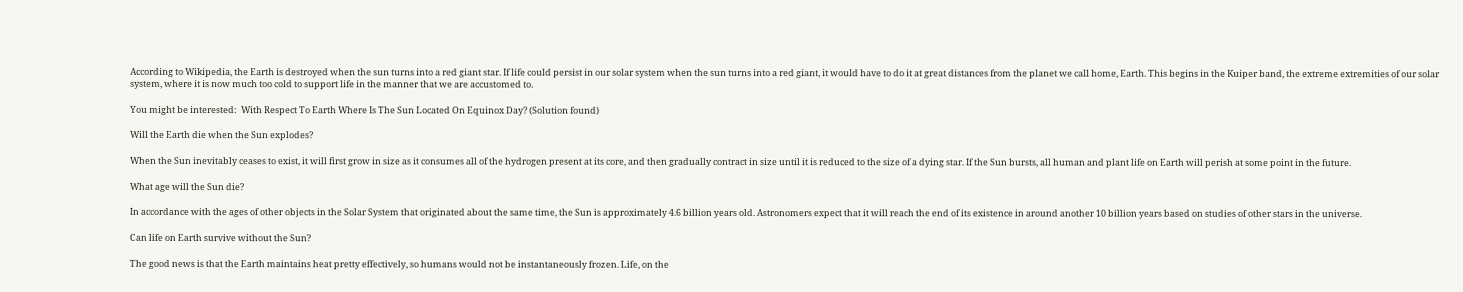According to Wikipedia, the Earth is destroyed when the sun turns into a red giant star. If life could persist in our solar system when the sun turns into a red giant, it would have to do it at great distances from the planet we call home, Earth. This begins in the Kuiper band, the extreme extremities of our solar system, where it is now much too cold to support life in the manner that we are accustomed to.

You might be interested:  With Respect To Earth Where Is The Sun Located On Equinox Day? (Solution found)

Will the Earth die when the Sun explodes?

When the Sun inevitably ceases to exist, it will first grow in size as it consumes all of the hydrogen present at its core, and then gradually contract in size until it is reduced to the size of a dying star. If the Sun bursts, all human and plant life on Earth will perish at some point in the future.

What age will the Sun die?

In accordance with the ages of other objects in the Solar System that originated about the same time, the Sun is approximately 4.6 billion years old. Astronomers expect that it will reach the end of its existence in around another 10 billion years based on studies of other stars in the universe.

Can life on Earth survive without the Sun?

The good news is that the Earth maintains heat pretty effectively, so humans would not be instantaneously frozen. Life, on the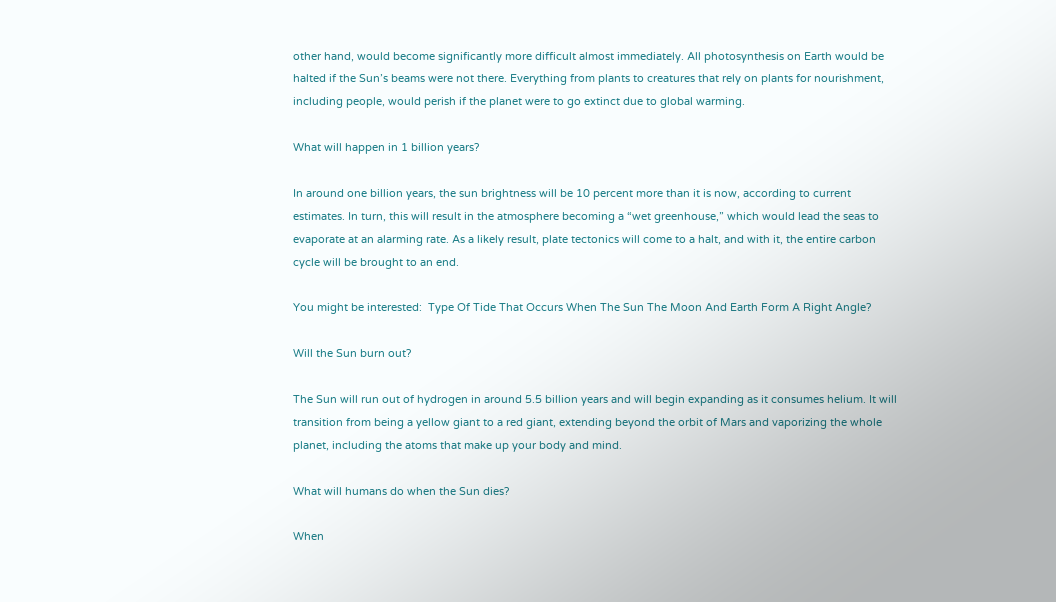other hand, would become significantly more difficult almost immediately. All photosynthesis on Earth would be halted if the Sun’s beams were not there. Everything from plants to creatures that rely on plants for nourishment, including people, would perish if the planet were to go extinct due to global warming.

What will happen in 1 billion years?

In around one billion years, the sun brightness will be 10 percent more than it is now, according to current estimates. In turn, this will result in the atmosphere becoming a “wet greenhouse,” which would lead the seas to evaporate at an alarming rate. As a likely result, plate tectonics will come to a halt, and with it, the entire carbon cycle will be brought to an end.

You might be interested:  Type Of Tide That Occurs When The Sun The Moon And Earth Form A Right Angle?

Will the Sun burn out?

The Sun will run out of hydrogen in around 5.5 billion years and will begin expanding as it consumes helium. It will transition from being a yellow giant to a red giant, extending beyond the orbit of Mars and vaporizing the whole planet, including the atoms that make up your body and mind.

What will humans do when the Sun dies?

When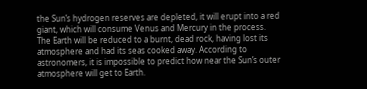the Sun’s hydrogen reserves are depleted, it will erupt into a red giant, which will consume Venus and Mercury in the process. The Earth will be reduced to a burnt, dead rock, having lost its atmosphere and had its seas cooked away. According to astronomers, it is impossible to predict how near the Sun’s outer atmosphere will get to Earth.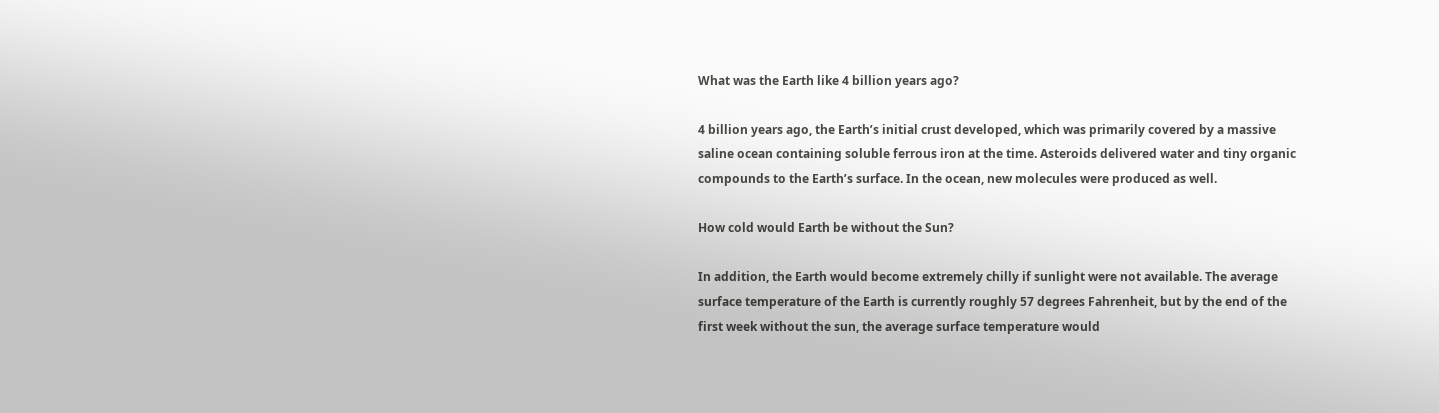What was the Earth like 4 billion years ago?

4 billion years ago, the Earth’s initial crust developed, which was primarily covered by a massive saline ocean containing soluble ferrous iron at the time. Asteroids delivered water and tiny organic compounds to the Earth’s surface. In the ocean, new molecules were produced as well.

How cold would Earth be without the Sun?

In addition, the Earth would become extremely chilly if sunlight were not available. The average surface temperature of the Earth is currently roughly 57 degrees Fahrenheit, but by the end of the first week without the sun, the average surface temperature would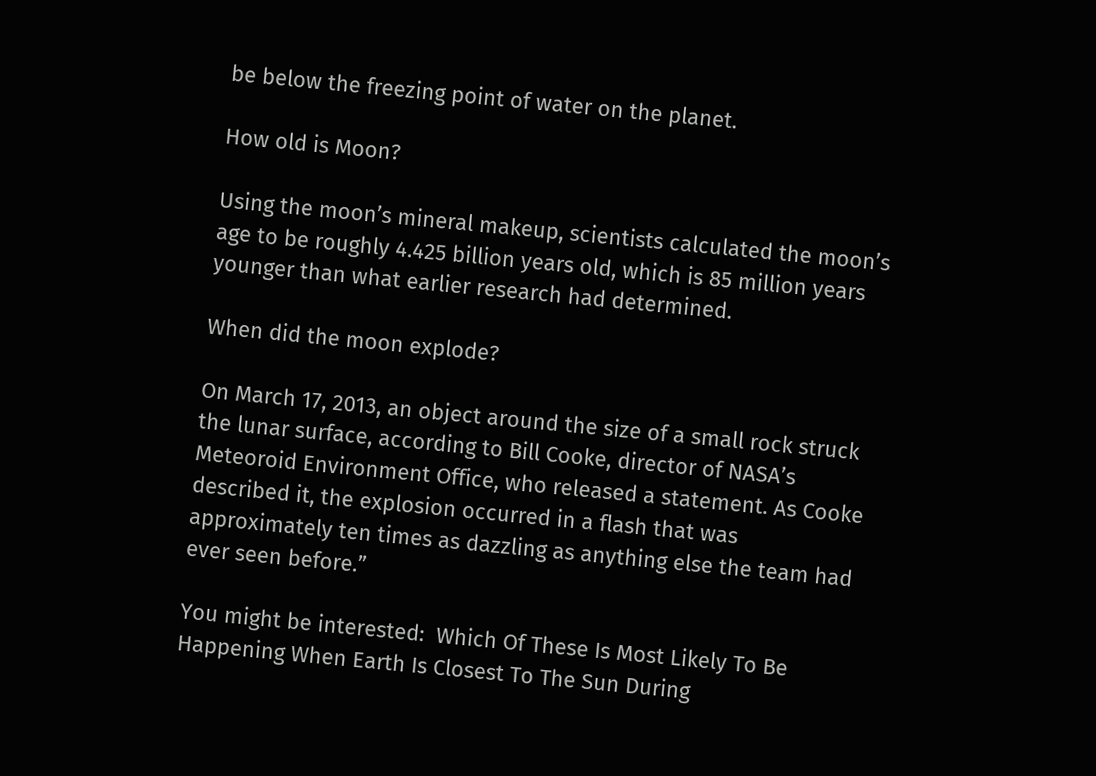be below the freezing point of water on the planet.

How old is Moon?

Using the moon’s mineral makeup, scientists calculated the moon’s age to be roughly 4.425 billion years old, which is 85 million years younger than what earlier research had determined.

When did the moon explode?

On March 17, 2013, an object around the size of a small rock struck the lunar surface, according to Bill Cooke, director of NASA’s Meteoroid Environment Office, who released a statement. As Cooke described it, the explosion occurred in a flash that was approximately ten times as dazzling as anything else the team had ever seen before.”

You might be interested:  Which Of These Is Most Likely To Be Happening When Earth Is Closest To The Sun During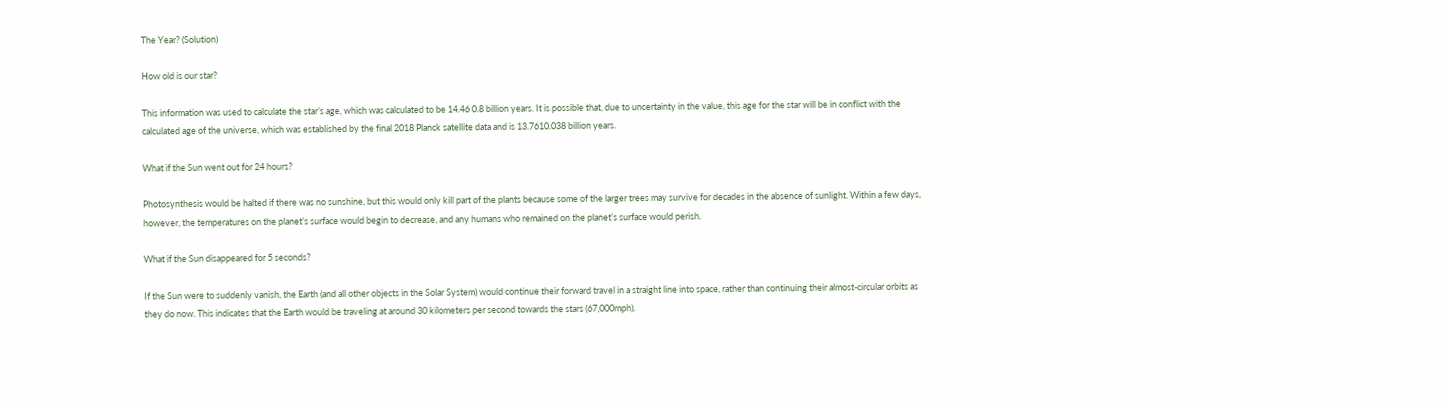The Year? (Solution)

How old is our star?

This information was used to calculate the star’s age, which was calculated to be 14.46 0.8 billion years. It is possible that, due to uncertainty in the value, this age for the star will be in conflict with the calculated age of the universe, which was established by the final 2018 Planck satellite data and is 13.7610.038 billion years.

What if the Sun went out for 24 hours?

Photosynthesis would be halted if there was no sunshine, but this would only kill part of the plants because some of the larger trees may survive for decades in the absence of sunlight. Within a few days, however, the temperatures on the planet’s surface would begin to decrease, and any humans who remained on the planet’s surface would perish.

What if the Sun disappeared for 5 seconds?

If the Sun were to suddenly vanish, the Earth (and all other objects in the Solar System) would continue their forward travel in a straight line into space, rather than continuing their almost-circular orbits as they do now. This indicates that the Earth would be traveling at around 30 kilometers per second towards the stars (67,000mph).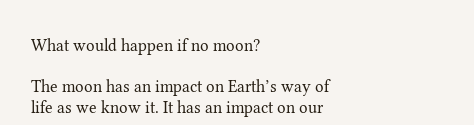What would happen if no moon?

The moon has an impact on Earth’s way of life as we know it. It has an impact on our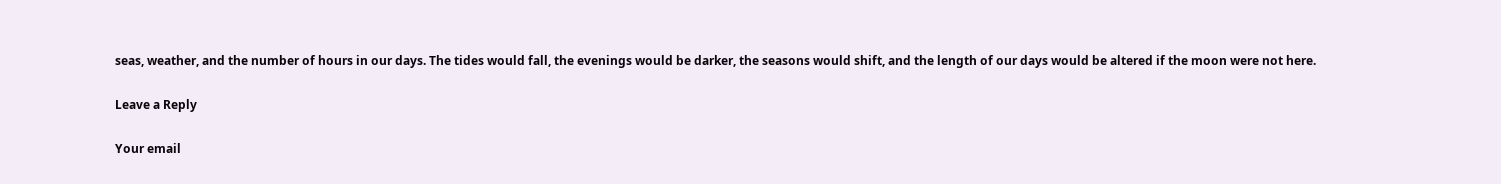seas, weather, and the number of hours in our days. The tides would fall, the evenings would be darker, the seasons would shift, and the length of our days would be altered if the moon were not here.

Leave a Reply

Your email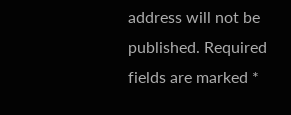address will not be published. Required fields are marked *